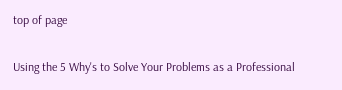top of page

Using the 5 Why's to Solve Your Problems as a Professional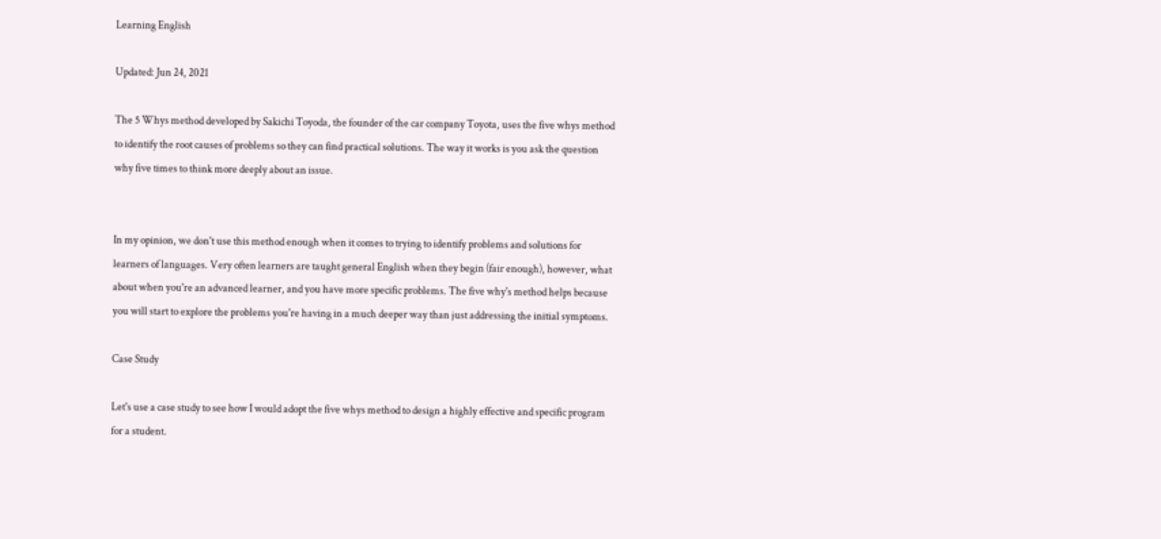Learning English

Updated: Jun 24, 2021

The 5 Whys method developed by Sakichi Toyoda, the founder of the car company Toyota, uses the five whys method to identify the root causes of problems so they can find practical solutions. The way it works is you ask the question why five times to think more deeply about an issue.


In my opinion, we don't use this method enough when it comes to trying to identify problems and solutions for learners of languages. Very often learners are taught general English when they begin (fair enough), however, what about when you're an advanced learner, and you have more specific problems. The five why's method helps because you will start to explore the problems you're having in a much deeper way than just addressing the initial symptoms.

Case Study

Let's use a case study to see how I would adopt the five whys method to design a highly effective and specific program for a student.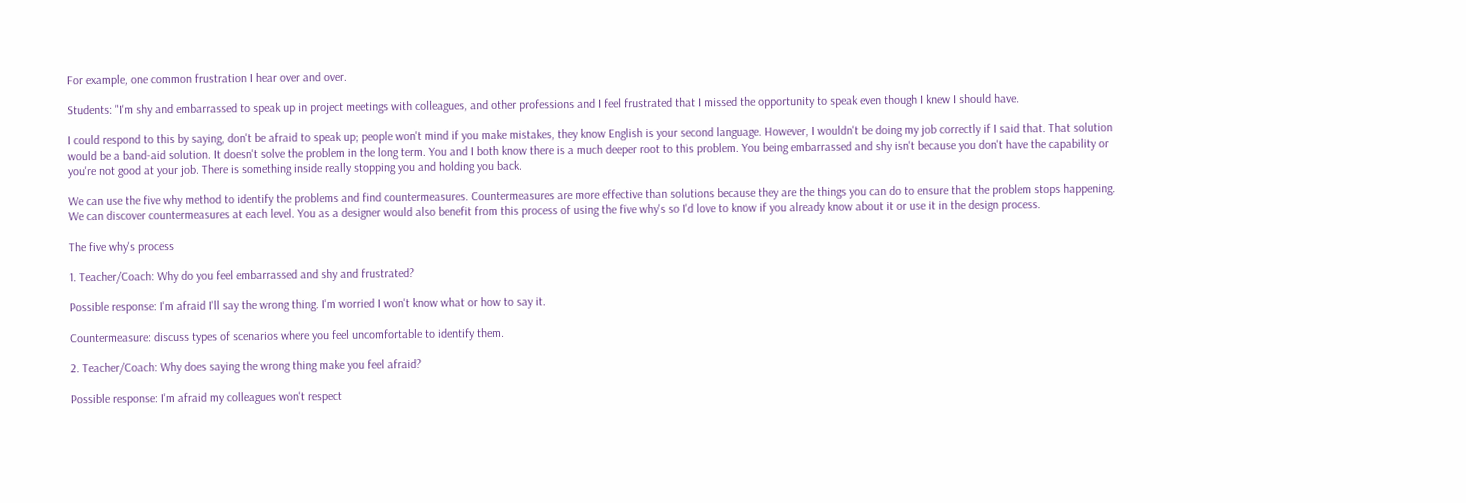For example, one common frustration I hear over and over.

Students: "I'm shy and embarrassed to speak up in project meetings with colleagues, and other professions and I feel frustrated that I missed the opportunity to speak even though I knew I should have.

I could respond to this by saying, don't be afraid to speak up; people won't mind if you make mistakes, they know English is your second language. However, I wouldn't be doing my job correctly if I said that. That solution would be a band-aid solution. It doesn't solve the problem in the long term. You and I both know there is a much deeper root to this problem. You being embarrassed and shy isn't because you don't have the capability or you're not good at your job. There is something inside really stopping you and holding you back.

We can use the five why method to identify the problems and find countermeasures. Countermeasures are more effective than solutions because they are the things you can do to ensure that the problem stops happening. We can discover countermeasures at each level. You as a designer would also benefit from this process of using the five why's so I'd love to know if you already know about it or use it in the design process.

The five why's process

1. Teacher/Coach: Why do you feel embarrassed and shy and frustrated?

Possible response: I'm afraid I'll say the wrong thing. I'm worried I won't know what or how to say it.

Countermeasure: discuss types of scenarios where you feel uncomfortable to identify them.

2. Teacher/Coach: Why does saying the wrong thing make you feel afraid?

Possible response: I'm afraid my colleagues won't respect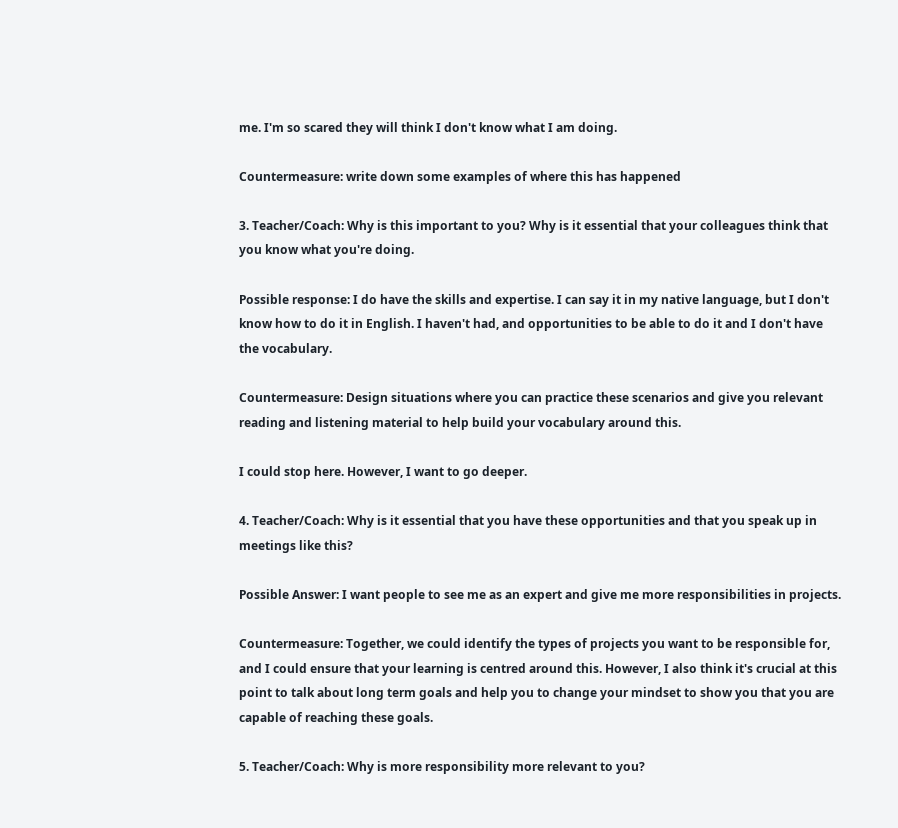me. I'm so scared they will think I don't know what I am doing.

Countermeasure: write down some examples of where this has happened

3. Teacher/Coach: Why is this important to you? Why is it essential that your colleagues think that you know what you're doing.

Possible response: I do have the skills and expertise. I can say it in my native language, but I don't know how to do it in English. I haven't had, and opportunities to be able to do it and I don't have the vocabulary.

Countermeasure: Design situations where you can practice these scenarios and give you relevant reading and listening material to help build your vocabulary around this.

I could stop here. However, I want to go deeper.

4. Teacher/Coach: Why is it essential that you have these opportunities and that you speak up in meetings like this?

Possible Answer: I want people to see me as an expert and give me more responsibilities in projects.

Countermeasure: Together, we could identify the types of projects you want to be responsible for, and I could ensure that your learning is centred around this. However, I also think it's crucial at this point to talk about long term goals and help you to change your mindset to show you that you are capable of reaching these goals.

5. Teacher/Coach: Why is more responsibility more relevant to you?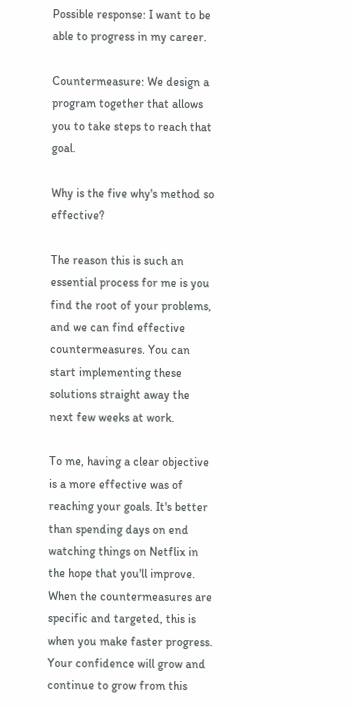Possible response: I want to be able to progress in my career.

Countermeasure: We design a program together that allows you to take steps to reach that goal.

Why is the five why's method so effective?

The reason this is such an essential process for me is you find the root of your problems, and we can find effective countermeasures. You can start implementing these solutions straight away the next few weeks at work.

To me, having a clear objective is a more effective was of reaching your goals. It's better than spending days on end watching things on Netflix in the hope that you'll improve. When the countermeasures are specific and targeted, this is when you make faster progress. Your confidence will grow and continue to grow from this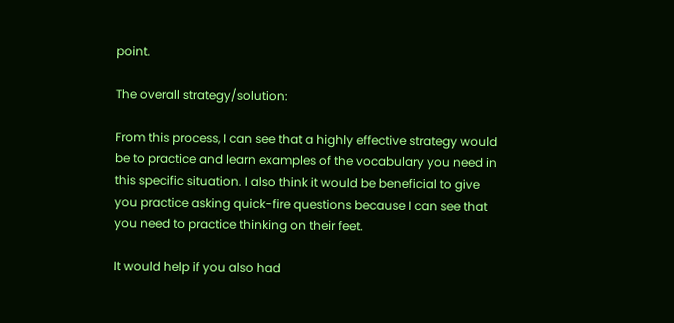point.

The overall strategy/solution:

From this process, I can see that a highly effective strategy would be to practice and learn examples of the vocabulary you need in this specific situation. I also think it would be beneficial to give you practice asking quick-fire questions because I can see that you need to practice thinking on their feet.

It would help if you also had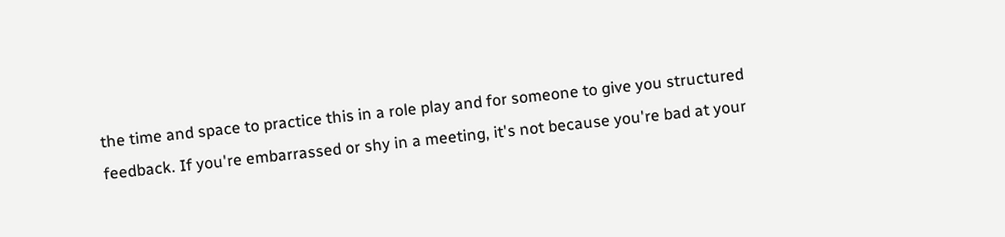the time and space to practice this in a role play and for someone to give you structured feedback. If you're embarrassed or shy in a meeting, it's not because you're bad at your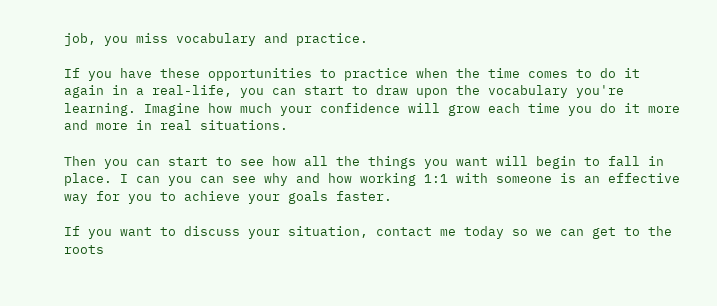job, you miss vocabulary and practice.

If you have these opportunities to practice when the time comes to do it again in a real-life, you can start to draw upon the vocabulary you're learning. Imagine how much your confidence will grow each time you do it more and more in real situations.

Then you can start to see how all the things you want will begin to fall in place. I can you can see why and how working 1:1 with someone is an effective way for you to achieve your goals faster.

If you want to discuss your situation, contact me today so we can get to the roots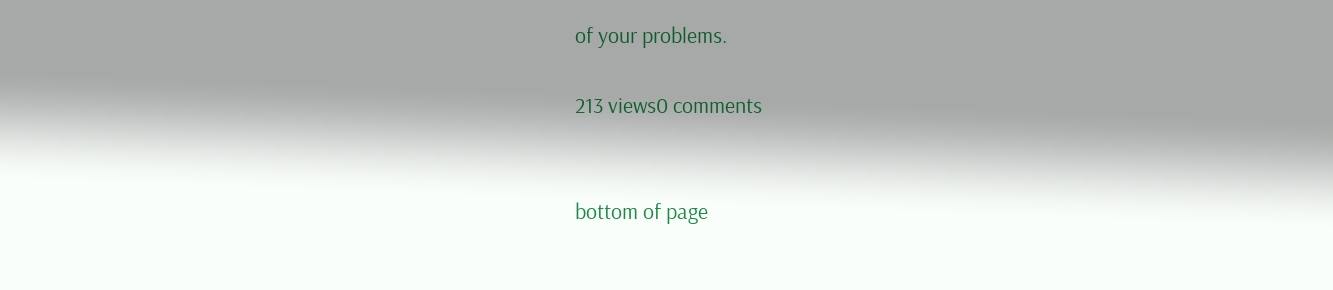of your problems.

213 views0 comments


bottom of page